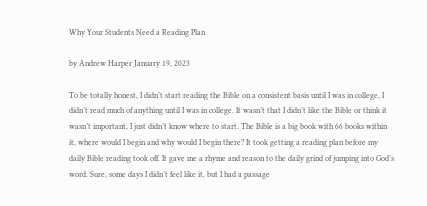Why Your Students Need a Reading Plan

by Andrew Harper January 19, 2023

To be totally honest, I didn’t start reading the Bible on a consistent basis until I was in college, I didn’t read much of anything until I was in college. It wasn’t that I didn’t like the Bible or think it wasn’t important, I just didn’t know where to start. The Bible is a big book with 66 books within it, where would I begin and why would I begin there? It took getting a reading plan before my daily Bible reading took off. It gave me a rhyme and reason to the daily grind of jumping into God’s word. Sure, some days I didn’t feel like it, but I had a passage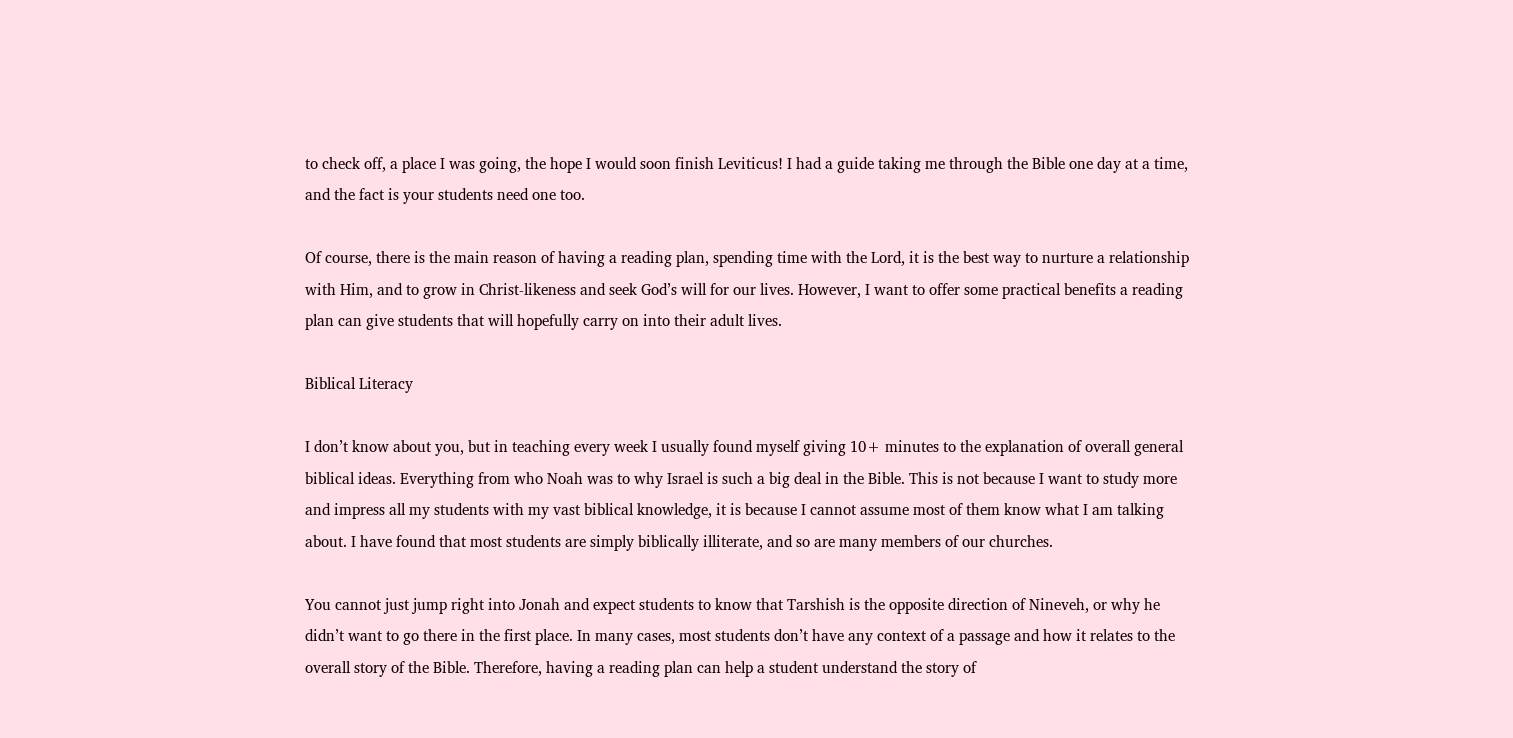to check off, a place I was going, the hope I would soon finish Leviticus! I had a guide taking me through the Bible one day at a time, and the fact is your students need one too.

Of course, there is the main reason of having a reading plan, spending time with the Lord, it is the best way to nurture a relationship with Him, and to grow in Christ-likeness and seek God’s will for our lives. However, I want to offer some practical benefits a reading plan can give students that will hopefully carry on into their adult lives.

Biblical Literacy

I don’t know about you, but in teaching every week I usually found myself giving 10+ minutes to the explanation of overall general biblical ideas. Everything from who Noah was to why Israel is such a big deal in the Bible. This is not because I want to study more and impress all my students with my vast biblical knowledge, it is because I cannot assume most of them know what I am talking about. I have found that most students are simply biblically illiterate, and so are many members of our churches.

You cannot just jump right into Jonah and expect students to know that Tarshish is the opposite direction of Nineveh, or why he didn’t want to go there in the first place. In many cases, most students don’t have any context of a passage and how it relates to the overall story of the Bible. Therefore, having a reading plan can help a student understand the story of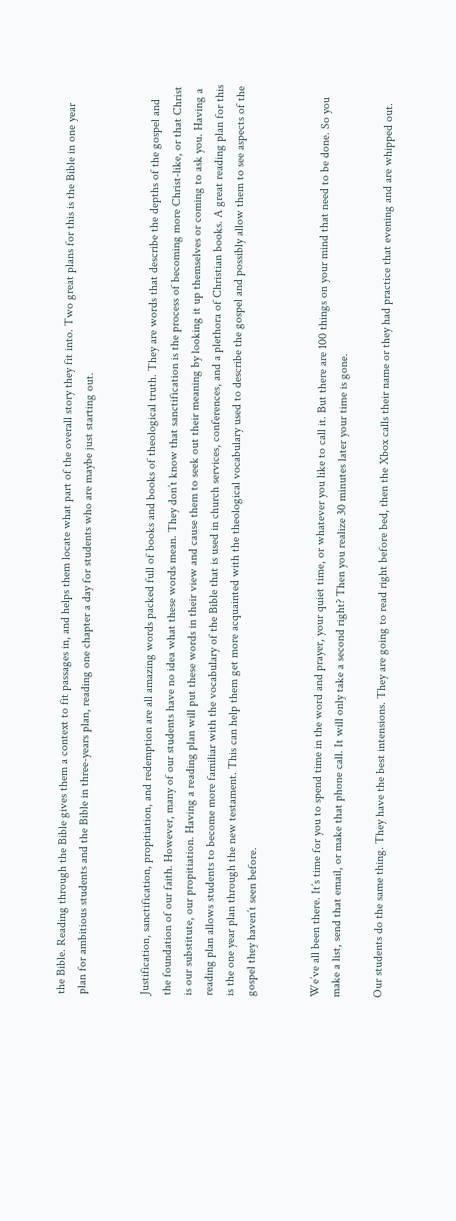the Bible. Reading through the Bible gives them a context to fit passages in, and helps them locate what part of the overall story they fit into. Two great plans for this is the Bible in one year plan for ambitious students and the Bible in three-years plan, reading one chapter a day for students who are maybe just starting out.


Justification, sanctification, propitiation, and redemption are all amazing words packed full of books and books of theological truth. They are words that describe the depths of the gospel and the foundation of our faith. However, many of our students have no idea what these words mean. They don’t know that sanctification is the process of becoming more Christ-like, or that Christ is our substitute, our propitiation. Having a reading plan will put these words in their view and cause them to seek out their meaning by looking it up themselves or coming to ask you. Having a reading plan allows students to become more familiar with the vocabulary of the Bible that is used in church services, conferences, and a plethora of Christian books. A great reading plan for this is the one year plan through the new testament. This can help them get more acquainted with the theological vocabulary used to describe the gospel and possibly allow them to see aspects of the gospel they haven’t seen before.


We’ve all been there. It’s time for you to spend time in the word and prayer, your quiet time, or whatever you like to call it. But there are 100 things on your mind that need to be done. So you make a list, send that email, or make that phone call. It will only take a second right? Then you realize 30 minutes later your time is gone.

Our students do the same thing. They have the best intensions. They are going to read right before bed, then the Xbox calls their name or they had practice that evening and are whipped out.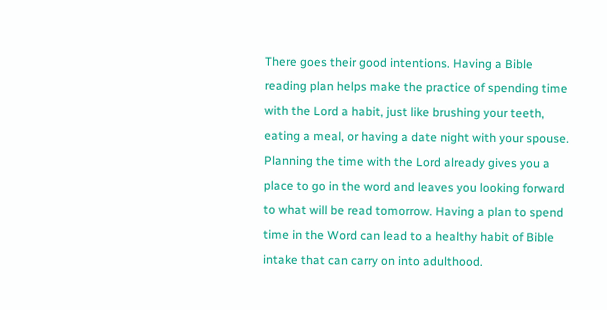There goes their good intentions. Having a Bible reading plan helps make the practice of spending time with the Lord a habit, just like brushing your teeth, eating a meal, or having a date night with your spouse. Planning the time with the Lord already gives you a place to go in the word and leaves you looking forward to what will be read tomorrow. Having a plan to spend time in the Word can lead to a healthy habit of Bible intake that can carry on into adulthood.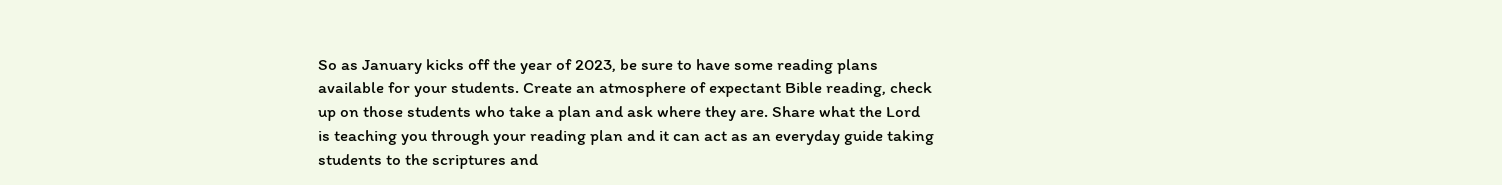So as January kicks off the year of 2023, be sure to have some reading plans available for your students. Create an atmosphere of expectant Bible reading, check up on those students who take a plan and ask where they are. Share what the Lord is teaching you through your reading plan and it can act as an everyday guide taking students to the scriptures and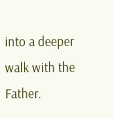into a deeper walk with the Father.